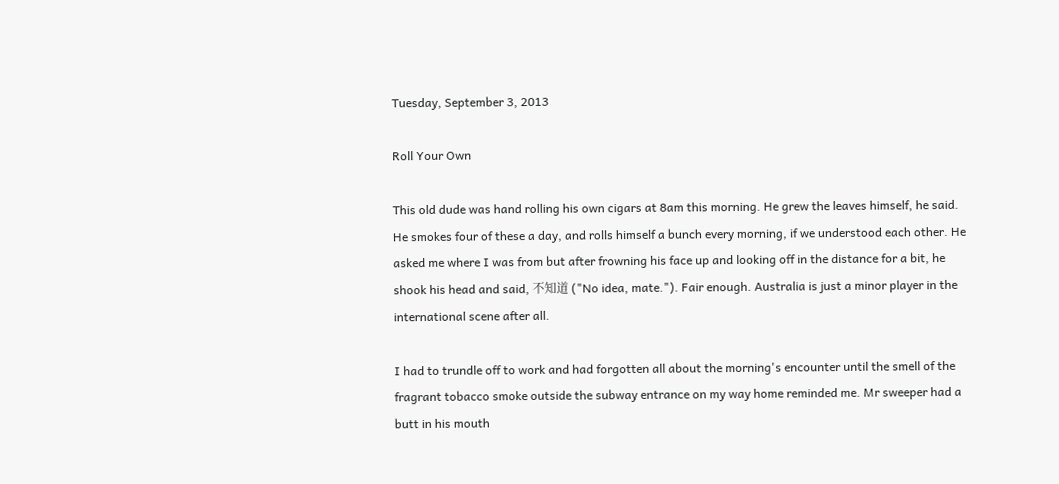Tuesday, September 3, 2013

Roll Your Own

This old dude was hand rolling his own cigars at 8am this morning. He grew the leaves himself, he said. He smokes four of these a day, and rolls himself a bunch every morning, if we understood each other. He asked me where I was from but after frowning his face up and looking off in the distance for a bit, he shook his head and said, 不知道 ("No idea, mate."). Fair enough. Australia is just a minor player in the international scene after all.

I had to trundle off to work and had forgotten all about the morning's encounter until the smell of the fragrant tobacco smoke outside the subway entrance on my way home reminded me. Mr sweeper had a  butt in his mouth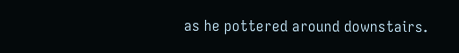as he pottered around downstairs.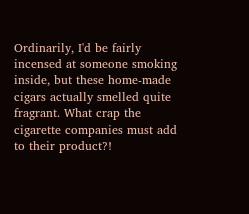Ordinarily, I'd be fairly incensed at someone smoking inside, but these home-made cigars actually smelled quite fragrant. What crap the cigarette companies must add to their product?!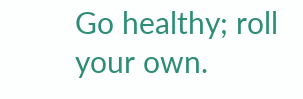Go healthy; roll your own.